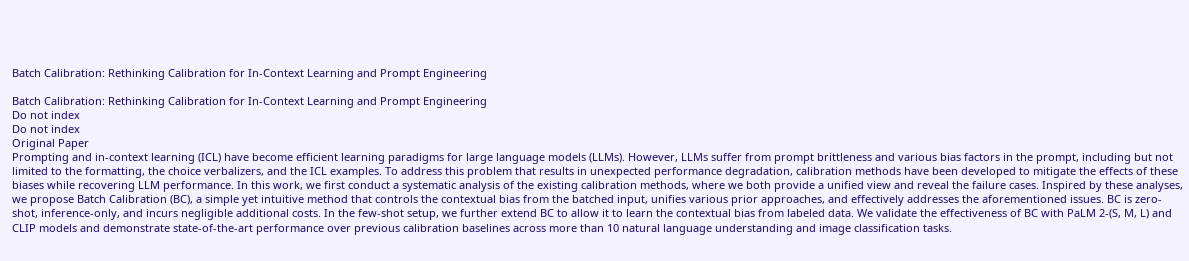Batch Calibration: Rethinking Calibration for In-Context Learning and Prompt Engineering

Batch Calibration: Rethinking Calibration for In-Context Learning and Prompt Engineering
Do not index
Do not index
Original Paper
Prompting and in-context learning (ICL) have become efficient learning paradigms for large language models (LLMs). However, LLMs suffer from prompt brittleness and various bias factors in the prompt, including but not limited to the formatting, the choice verbalizers, and the ICL examples. To address this problem that results in unexpected performance degradation, calibration methods have been developed to mitigate the effects of these biases while recovering LLM performance. In this work, we first conduct a systematic analysis of the existing calibration methods, where we both provide a unified view and reveal the failure cases. Inspired by these analyses, we propose Batch Calibration (BC), a simple yet intuitive method that controls the contextual bias from the batched input, unifies various prior approaches, and effectively addresses the aforementioned issues. BC is zero-shot, inference-only, and incurs negligible additional costs. In the few-shot setup, we further extend BC to allow it to learn the contextual bias from labeled data. We validate the effectiveness of BC with PaLM 2-(S, M, L) and CLIP models and demonstrate state-of-the-art performance over previous calibration baselines across more than 10 natural language understanding and image classification tasks.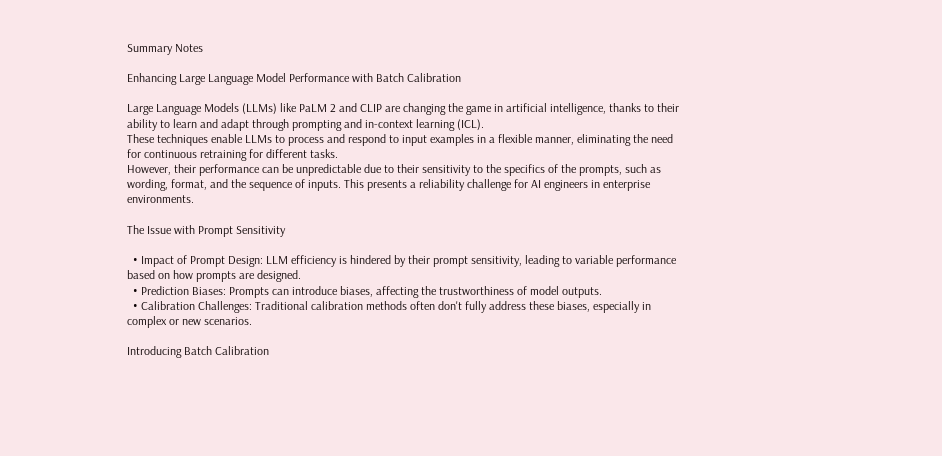Summary Notes

Enhancing Large Language Model Performance with Batch Calibration

Large Language Models (LLMs) like PaLM 2 and CLIP are changing the game in artificial intelligence, thanks to their ability to learn and adapt through prompting and in-context learning (ICL).
These techniques enable LLMs to process and respond to input examples in a flexible manner, eliminating the need for continuous retraining for different tasks.
However, their performance can be unpredictable due to their sensitivity to the specifics of the prompts, such as wording, format, and the sequence of inputs. This presents a reliability challenge for AI engineers in enterprise environments.

The Issue with Prompt Sensitivity

  • Impact of Prompt Design: LLM efficiency is hindered by their prompt sensitivity, leading to variable performance based on how prompts are designed.
  • Prediction Biases: Prompts can introduce biases, affecting the trustworthiness of model outputs.
  • Calibration Challenges: Traditional calibration methods often don't fully address these biases, especially in complex or new scenarios.

Introducing Batch Calibration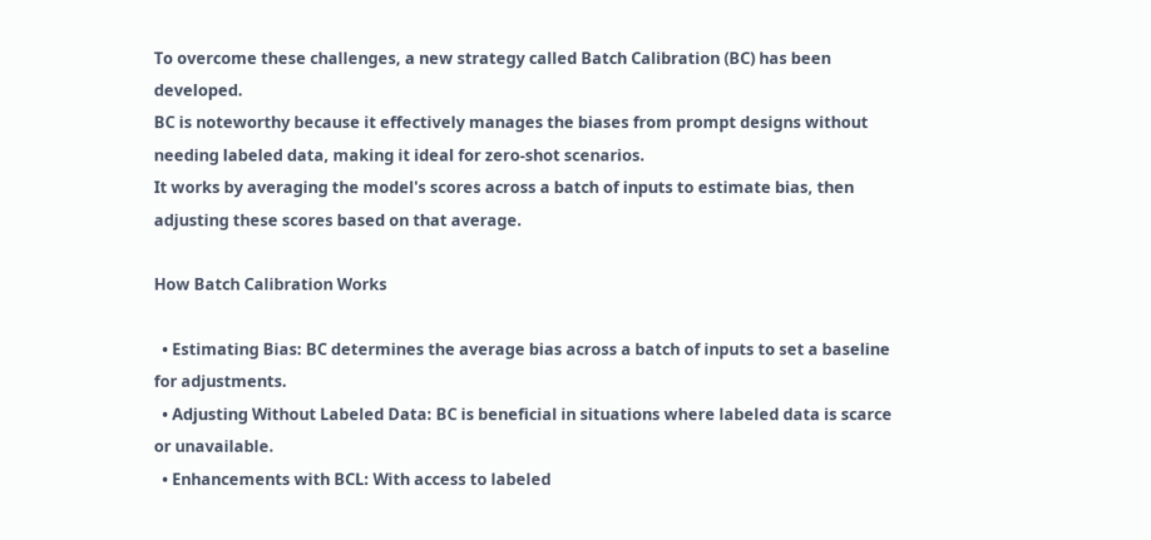To overcome these challenges, a new strategy called Batch Calibration (BC) has been developed.
BC is noteworthy because it effectively manages the biases from prompt designs without needing labeled data, making it ideal for zero-shot scenarios.
It works by averaging the model's scores across a batch of inputs to estimate bias, then adjusting these scores based on that average.

How Batch Calibration Works

  • Estimating Bias: BC determines the average bias across a batch of inputs to set a baseline for adjustments.
  • Adjusting Without Labeled Data: BC is beneficial in situations where labeled data is scarce or unavailable.
  • Enhancements with BCL: With access to labeled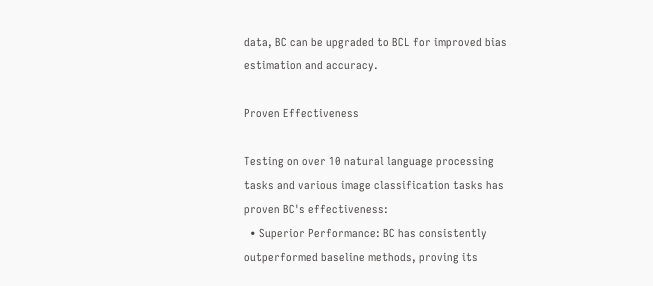data, BC can be upgraded to BCL for improved bias estimation and accuracy.

Proven Effectiveness

Testing on over 10 natural language processing tasks and various image classification tasks has proven BC's effectiveness:
  • Superior Performance: BC has consistently outperformed baseline methods, proving its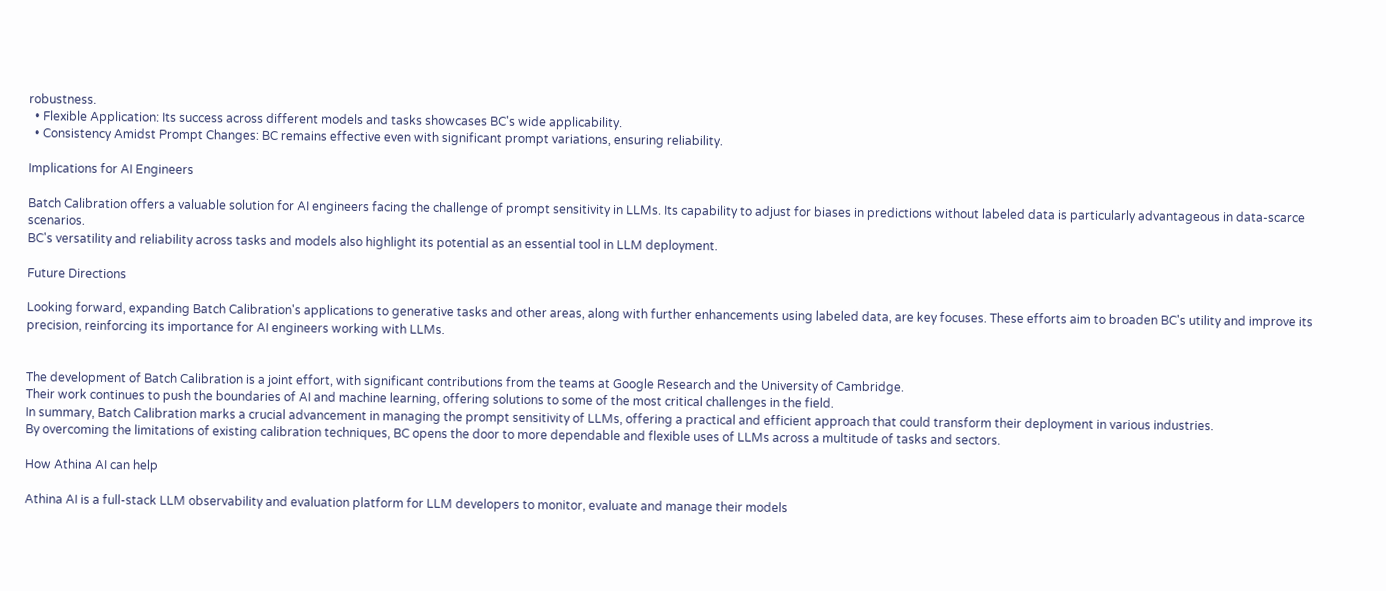robustness.
  • Flexible Application: Its success across different models and tasks showcases BC's wide applicability.
  • Consistency Amidst Prompt Changes: BC remains effective even with significant prompt variations, ensuring reliability.

Implications for AI Engineers

Batch Calibration offers a valuable solution for AI engineers facing the challenge of prompt sensitivity in LLMs. Its capability to adjust for biases in predictions without labeled data is particularly advantageous in data-scarce scenarios.
BC's versatility and reliability across tasks and models also highlight its potential as an essential tool in LLM deployment.

Future Directions

Looking forward, expanding Batch Calibration's applications to generative tasks and other areas, along with further enhancements using labeled data, are key focuses. These efforts aim to broaden BC's utility and improve its precision, reinforcing its importance for AI engineers working with LLMs.


The development of Batch Calibration is a joint effort, with significant contributions from the teams at Google Research and the University of Cambridge.
Their work continues to push the boundaries of AI and machine learning, offering solutions to some of the most critical challenges in the field.
In summary, Batch Calibration marks a crucial advancement in managing the prompt sensitivity of LLMs, offering a practical and efficient approach that could transform their deployment in various industries.
By overcoming the limitations of existing calibration techniques, BC opens the door to more dependable and flexible uses of LLMs across a multitude of tasks and sectors.

How Athina AI can help

Athina AI is a full-stack LLM observability and evaluation platform for LLM developers to monitor, evaluate and manage their models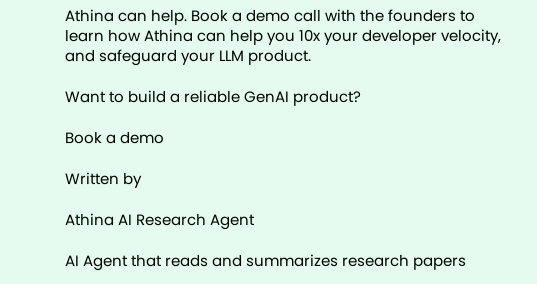Athina can help. Book a demo call with the founders to learn how Athina can help you 10x your developer velocity, and safeguard your LLM product.

Want to build a reliable GenAI product?

Book a demo

Written by

Athina AI Research Agent

AI Agent that reads and summarizes research papers